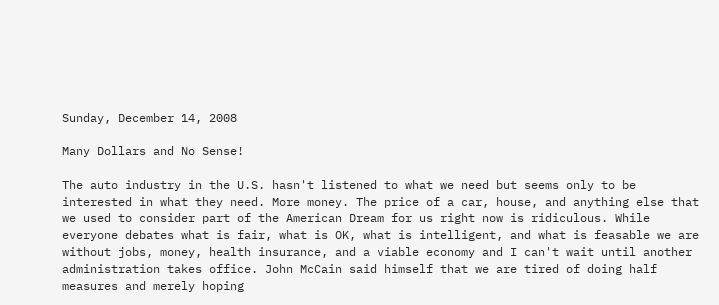Sunday, December 14, 2008

Many Dollars and No Sense!

The auto industry in the U.S. hasn't listened to what we need but seems only to be interested in what they need. More money. The price of a car, house, and anything else that we used to consider part of the American Dream for us right now is ridiculous. While everyone debates what is fair, what is OK, what is intelligent, and what is feasable we are without jobs, money, health insurance, and a viable economy and I can't wait until another administration takes office. John McCain said himself that we are tired of doing half measures and merely hoping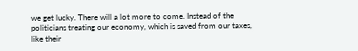we get lucky. There will a lot more to come. Instead of the politicians treating our economy, which is saved from our taxes, like their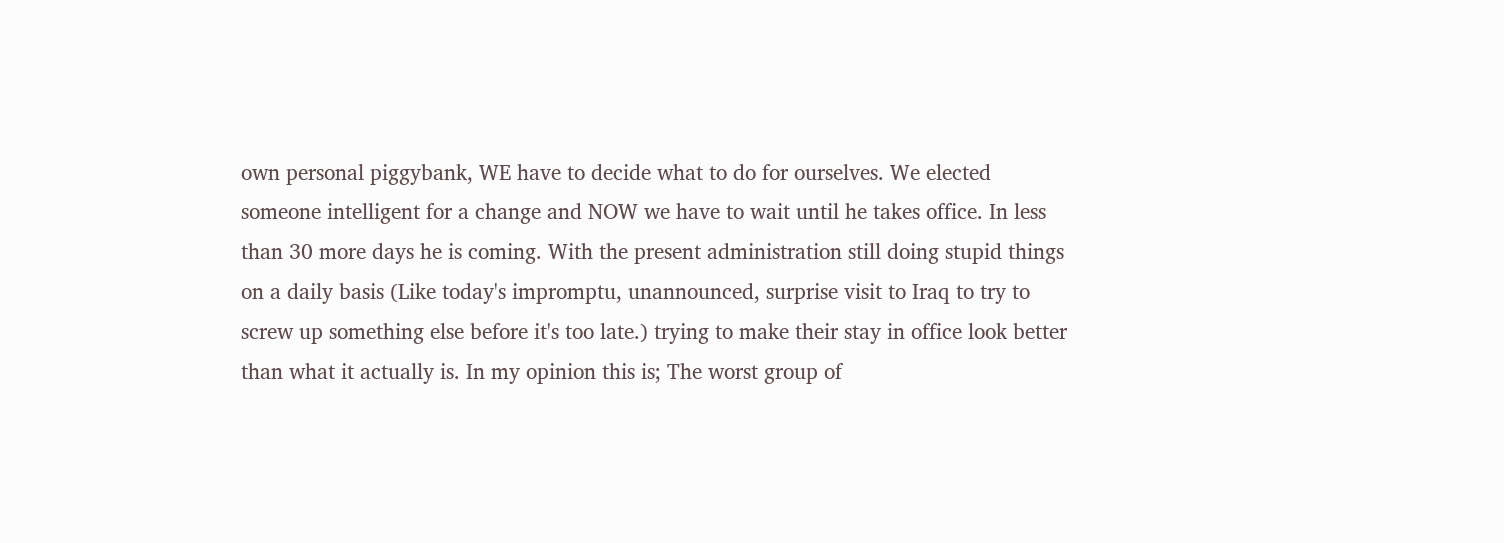own personal piggybank, WE have to decide what to do for ourselves. We elected someone intelligent for a change and NOW we have to wait until he takes office. In less than 30 more days he is coming. With the present administration still doing stupid things on a daily basis (Like today's impromptu, unannounced, surprise visit to Iraq to try to screw up something else before it's too late.) trying to make their stay in office look better than what it actually is. In my opinion this is; The worst group of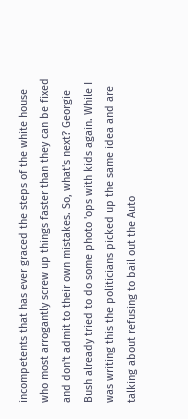incompetents that has ever graced the steps of the white house who most arrogantly screw up things faster than they can be fixed and don't admit to their own mistakes. So, what's next? Georgie Bush already tried to do some photo 'ops with kids again. While I was writing this the politicians picked up the same idea and are talking about refusing to bail out the Auto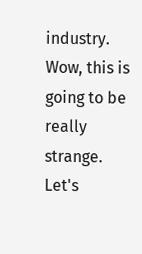industry. Wow, this is going to be really strange. Let's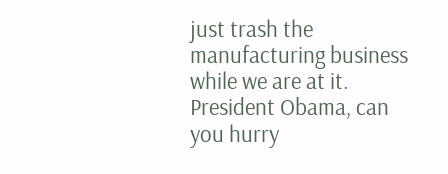just trash the manufacturing business while we are at it. President Obama, can you hurry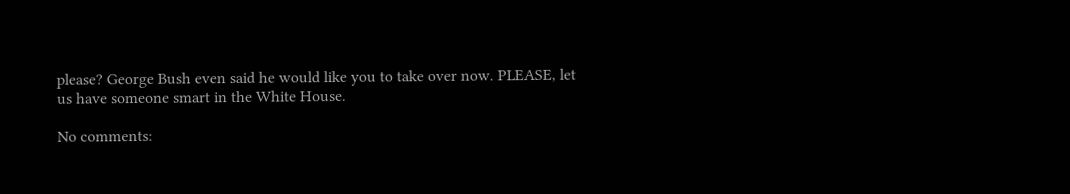please? George Bush even said he would like you to take over now. PLEASE, let us have someone smart in the White House.

No comments: